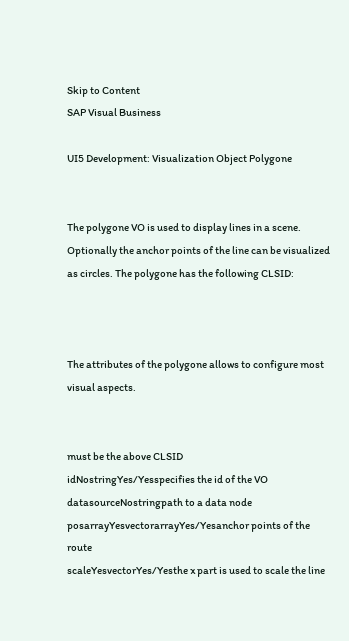Skip to Content
SAP Visual Business

UI5 Development: Visualization Object Polygone


The polygone VO is used to display lines in a scene. Optionally the anchor points of the line can be visualized as circles. The polygone has the following CLSID:



The attributes of the polygone allows to configure most visual aspects.


must be the above CLSID
idNostringYes/Yesspecifies the id of the VO
datasourceNostringpath to a data node
posarrayYesvectorarrayYes/Yesanchor points of the route
scaleYesvectorYes/Yesthe x part is used to scale the line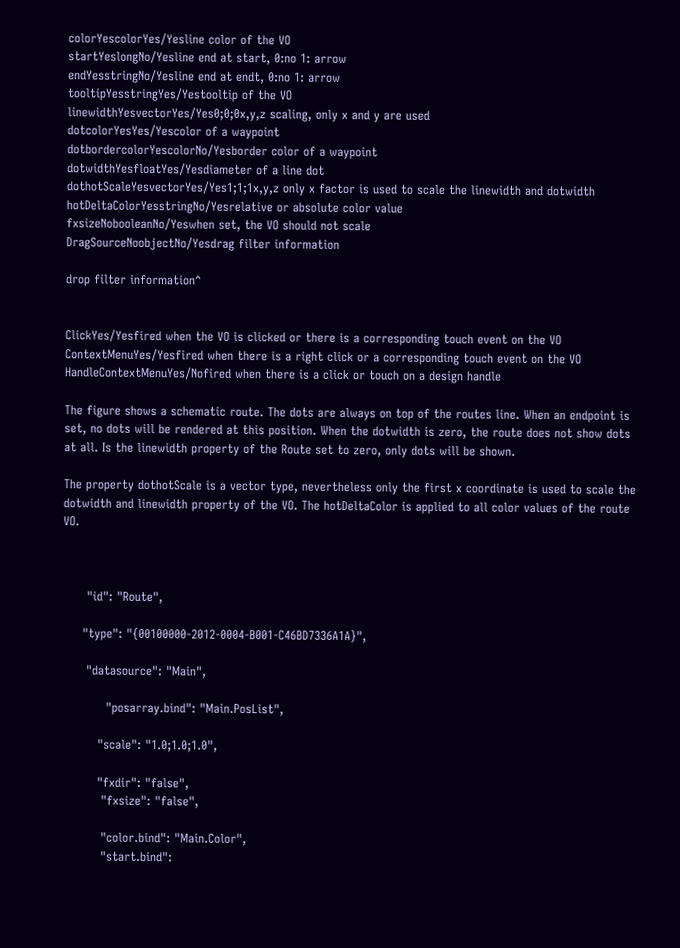colorYescolorYes/Yesline color of the VO
startYeslongNo/Yesline end at start, 0:no 1: arrow
endYesstringNo/Yesline end at endt, 0:no 1: arrow
tooltipYesstringYes/Yestooltip of the VO
linewidthYesvectorYes/Yes0;0;0x,y,z scaling, only x and y are used
dotcolorYesYes/Yescolor of a waypoint
dotbordercolorYescolorNo/Yesborder color of a waypoint
dotwidthYesfloatYes/Yesdiameter of a line dot
dothotScaleYesvectorYes/Yes1;1;1x,y,z only x factor is used to scale the linewidth and dotwidth
hotDeltaColorYesstringNo/Yesrelative or absolute color value
fxsizeNobooleanNo/Yeswhen set, the VO should not scale
DragSourceNoobjectNo/Yesdrag filter information

drop filter information^


ClickYes/Yesfired when the VO is clicked or there is a corresponding touch event on the VO
ContextMenuYes/Yesfired when there is a right click or a corresponding touch event on the VO
HandleContextMenuYes/Nofired when there is a click or touch on a design handle

The figure shows a schematic route. The dots are always on top of the routes line. When an endpoint is set, no dots will be rendered at this position. When the dotwidth is zero, the route does not show dots at all. Is the linewidth property of the Route set to zero, only dots will be shown.

The property dothotScale is a vector type, nevertheless only the first x coordinate is used to scale the dotwidth and linewidth property of the VO. The hotDeltaColor is applied to all color values of the route VO.



      "id": "Route",

     "type": "{00100000-2012-0004-B001-C46BD7336A1A}",

      "datasource": "Main",

           "posarray.bind": "Main.PosList",

         "scale": "1.0;1.0;1.0",

         "fxdir": "false",
          "fxsize": "false",

          "color.bind": "Main.Color",
          "start.bind":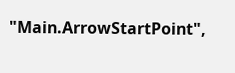"Main.ArrowStartPoint",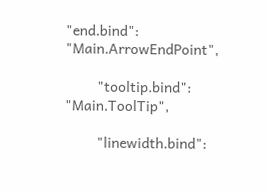"end.bind": "Main.ArrowEndPoint",

        "tooltip.bind": "Main.ToolTip",

        "linewidth.bind":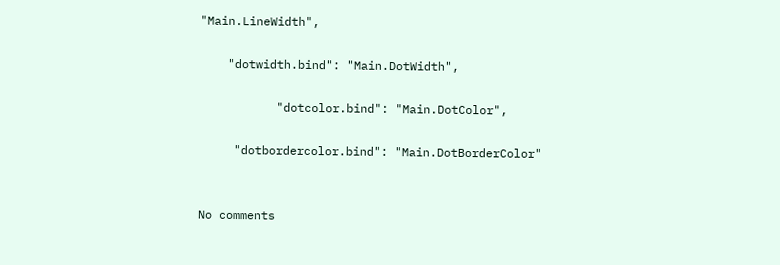"Main.LineWidth",

    "dotwidth.bind": "Main.DotWidth",

           "dotcolor.bind": "Main.DotColor",

     "dotbordercolor.bind": "Main.DotBorderColor"


No comments